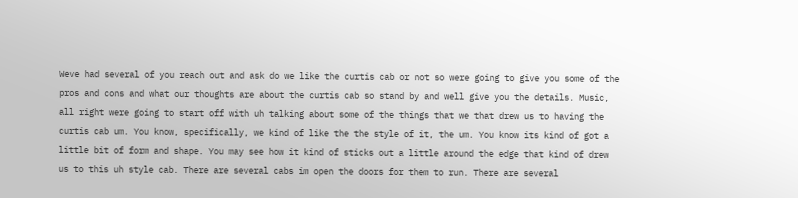Weve had several of you reach out and ask do we like the curtis cab or not so were going to give you some of the pros and cons and what our thoughts are about the curtis cab so stand by and well give you the details. Music, all right were going to start off with uh talking about some of the things that we that drew us to having the curtis cab um. You know, specifically, we kind of like the the style of it, the um. You know its kind of got a little bit of form and shape. You may see how it kind of sticks out a little around the edge that kind of drew us to this uh style cab. There are several cabs im open the doors for them to run. There are several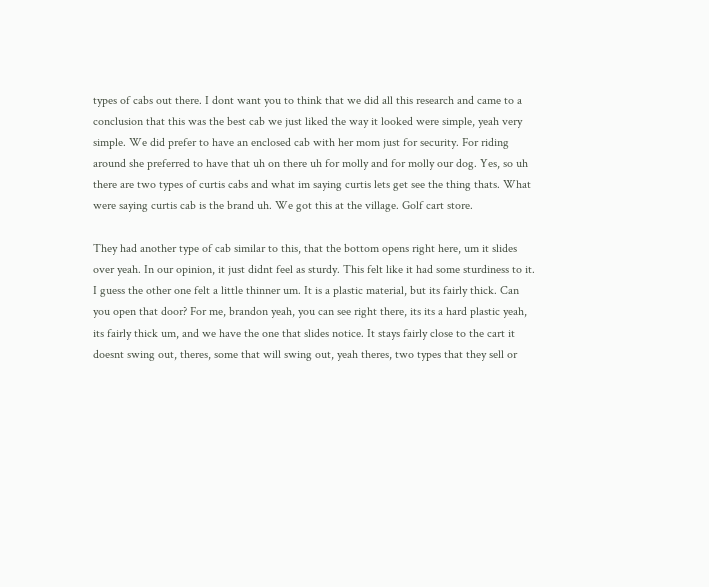types of cabs out there. I dont want you to think that we did all this research and came to a conclusion that this was the best cab we just liked the way it looked were simple, yeah very simple. We did prefer to have an enclosed cab with her mom just for security. For riding around she preferred to have that uh on there uh for molly and for molly our dog. Yes, so uh there are two types of curtis cabs and what im saying curtis lets get see the thing thats. What were saying curtis cab is the brand uh. We got this at the village. Golf cart store.

They had another type of cab similar to this, that the bottom opens right here, um it slides over yeah. In our opinion, it just didnt feel as sturdy. This felt like it had some sturdiness to it. I guess the other one felt a little thinner um. It is a plastic material, but its fairly thick. Can you open that door? For me, brandon yeah, you can see right there, its its a hard plastic yeah, its fairly thick um, and we have the one that slides notice. It stays fairly close to the cart it doesnt swing out, theres, some that will swing out, yeah theres, two types that they sell or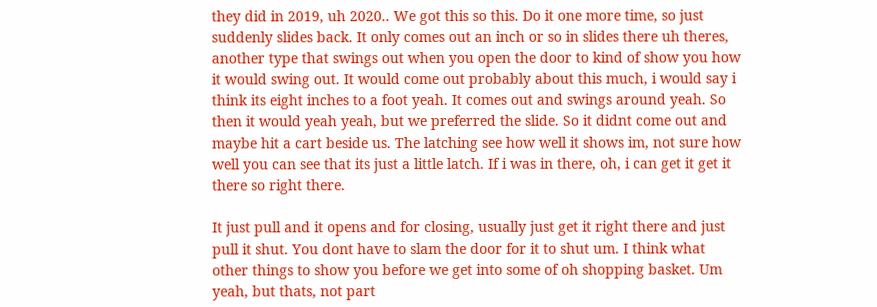they did in 2019, uh 2020.. We got this so this. Do it one more time, so just suddenly slides back. It only comes out an inch or so in slides there uh theres, another type that swings out when you open the door to kind of show you how it would swing out. It would come out probably about this much, i would say i think its eight inches to a foot yeah. It comes out and swings around yeah. So then it would yeah yeah, but we preferred the slide. So it didnt come out and maybe hit a cart beside us. The latching see how well it shows im, not sure how well you can see that its just a little latch. If i was in there, oh, i can get it get it there so right there.

It just pull and it opens and for closing, usually just get it right there and just pull it shut. You dont have to slam the door for it to shut um. I think what other things to show you before we get into some of oh shopping basket. Um yeah, but thats, not part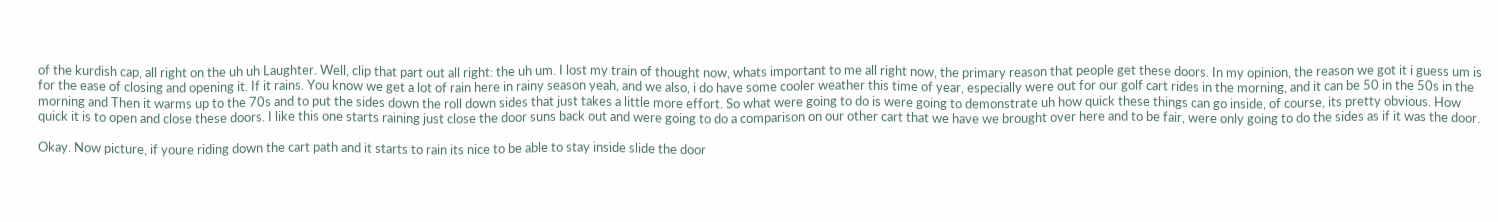of the kurdish cap, all right on the uh uh Laughter. Well, clip that part out all right: the uh um. I lost my train of thought now, whats important to me all right now, the primary reason that people get these doors. In my opinion, the reason we got it i guess um is for the ease of closing and opening it. If it rains. You know we get a lot of rain here in rainy season yeah, and we also, i do have some cooler weather this time of year, especially were out for our golf cart rides in the morning, and it can be 50 in the 50s in the morning and Then it warms up to the 70s and to put the sides down the roll down sides that just takes a little more effort. So what were going to do is were going to demonstrate uh how quick these things can go inside, of course, its pretty obvious. How quick it is to open and close these doors. I like this one starts raining just close the door suns back out and were going to do a comparison on our other cart that we have we brought over here and to be fair, were only going to do the sides as if it was the door.

Okay. Now picture, if youre riding down the cart path and it starts to rain its nice to be able to stay inside slide the door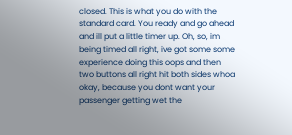closed. This is what you do with the standard card. You ready and go ahead and ill put a little timer up. Oh, so, im being timed all right, ive got some some experience doing this oops and then two buttons all right hit both sides whoa okay, because you dont want your passenger getting wet the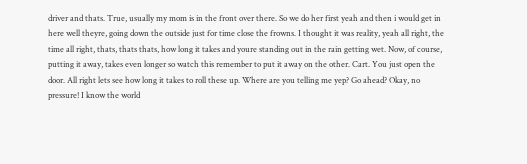driver and thats. True, usually my mom is in the front over there. So we do her first yeah and then i would get in here well theyre, going down the outside just for time close the frowns. I thought it was reality, yeah all right, the time all right, thats, thats thats, how long it takes and youre standing out in the rain getting wet. Now, of course, putting it away, takes even longer so watch this remember to put it away on the other. Cart. You just open the door. All right lets see how long it takes to roll these up. Where are you telling me yep? Go ahead? Okay, no pressure! I know the world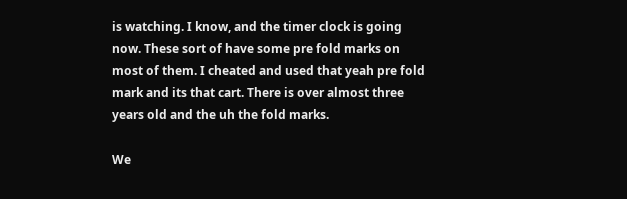is watching. I know, and the timer clock is going now. These sort of have some pre fold marks on most of them. I cheated and used that yeah pre fold mark and its that cart. There is over almost three years old and the uh the fold marks.

We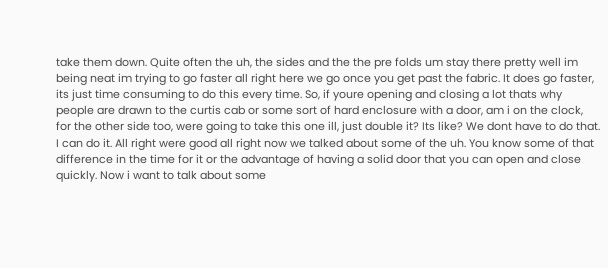take them down. Quite often the uh, the sides and the the pre folds um stay there pretty well im being neat im trying to go faster all right here we go once you get past the fabric. It does go faster, its just time consuming to do this every time. So, if youre opening and closing a lot thats why people are drawn to the curtis cab or some sort of hard enclosure with a door, am i on the clock, for the other side too, were going to take this one ill, just double it? Its like? We dont have to do that. I can do it. All right were good all right now we talked about some of the uh. You know some of that difference in the time for it or the advantage of having a solid door that you can open and close quickly. Now i want to talk about some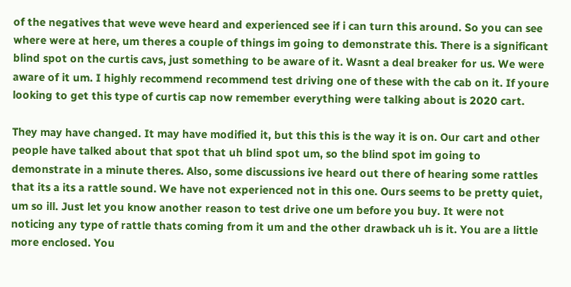of the negatives that weve weve heard and experienced see if i can turn this around. So you can see where were at here, um theres a couple of things im going to demonstrate this. There is a significant blind spot on the curtis cavs, just something to be aware of it. Wasnt a deal breaker for us. We were aware of it um. I highly recommend recommend test driving one of these with the cab on it. If youre looking to get this type of curtis cap now remember everything were talking about is 2020 cart.

They may have changed. It may have modified it, but this this is the way it is on. Our cart and other people have talked about that spot that uh blind spot um, so the blind spot im going to demonstrate in a minute theres. Also, some discussions ive heard out there of hearing some rattles that its a its a rattle sound. We have not experienced not in this one. Ours seems to be pretty quiet, um so ill. Just let you know another reason to test drive one um before you buy. It were not noticing any type of rattle thats coming from it um and the other drawback uh is it. You are a little more enclosed. You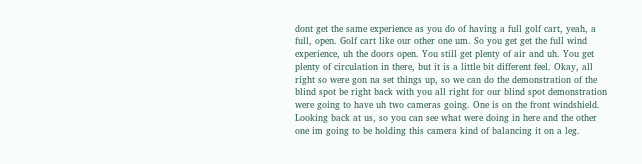dont get the same experience as you do of having a full golf cart, yeah, a full, open. Golf cart like our other one um. So you get get the full wind experience, uh the doors open. You still get plenty of air and uh. You get plenty of circulation in there, but it is a little bit different feel. Okay, all right so were gon na set things up, so we can do the demonstration of the blind spot be right back with you all right for our blind spot demonstration were going to have uh two cameras going. One is on the front windshield. Looking back at us, so you can see what were doing in here and the other one im going to be holding this camera kind of balancing it on a leg.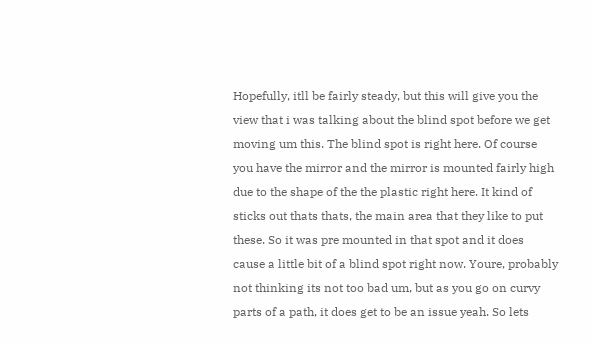Hopefully, itll be fairly steady, but this will give you the view that i was talking about the blind spot before we get moving um this. The blind spot is right here. Of course you have the mirror and the mirror is mounted fairly high due to the shape of the the plastic right here. It kind of sticks out thats thats, the main area that they like to put these. So it was pre mounted in that spot and it does cause a little bit of a blind spot right now. Youre, probably not thinking its not too bad um, but as you go on curvy parts of a path, it does get to be an issue yeah. So lets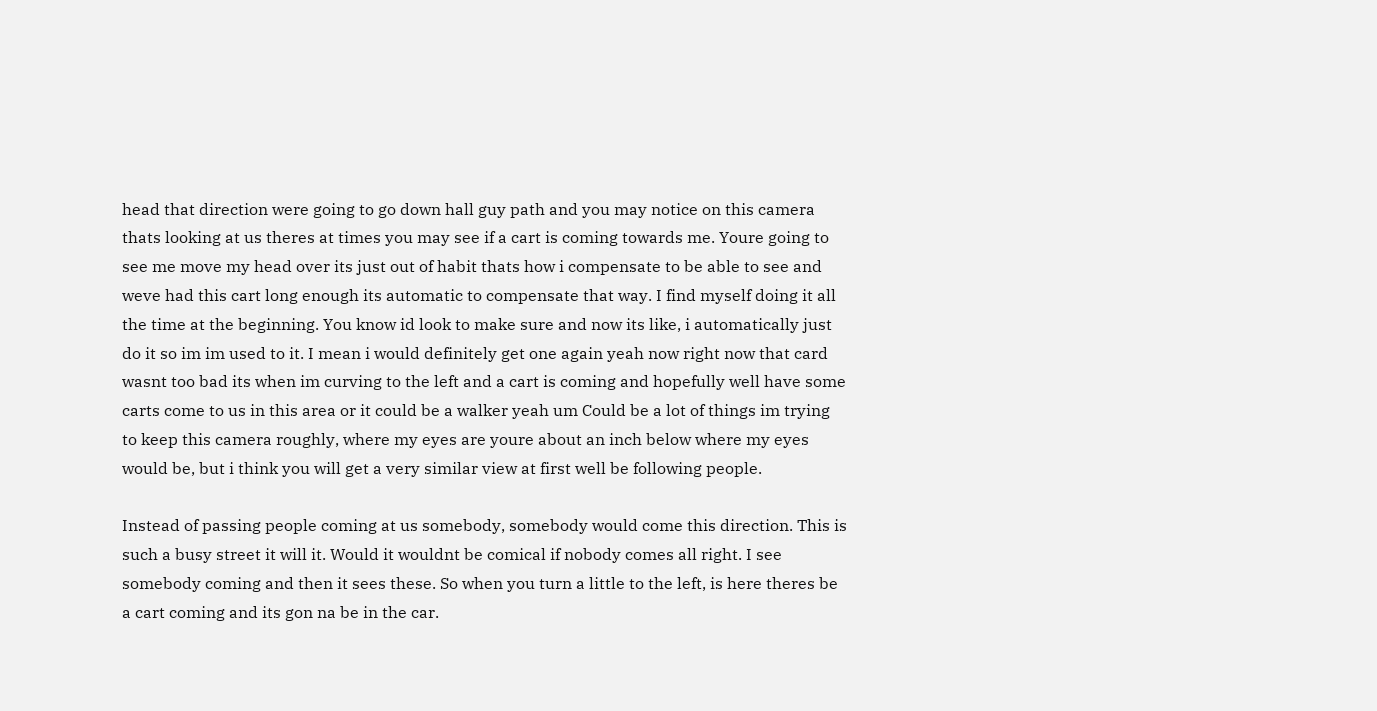head that direction were going to go down hall guy path and you may notice on this camera thats looking at us theres at times you may see if a cart is coming towards me. Youre going to see me move my head over its just out of habit thats how i compensate to be able to see and weve had this cart long enough its automatic to compensate that way. I find myself doing it all the time at the beginning. You know id look to make sure and now its like, i automatically just do it so im im used to it. I mean i would definitely get one again yeah now right now that card wasnt too bad its when im curving to the left and a cart is coming and hopefully well have some carts come to us in this area or it could be a walker yeah um Could be a lot of things im trying to keep this camera roughly, where my eyes are youre about an inch below where my eyes would be, but i think you will get a very similar view at first well be following people.

Instead of passing people coming at us somebody, somebody would come this direction. This is such a busy street it will it. Would it wouldnt be comical if nobody comes all right. I see somebody coming and then it sees these. So when you turn a little to the left, is here theres be a cart coming and its gon na be in the car.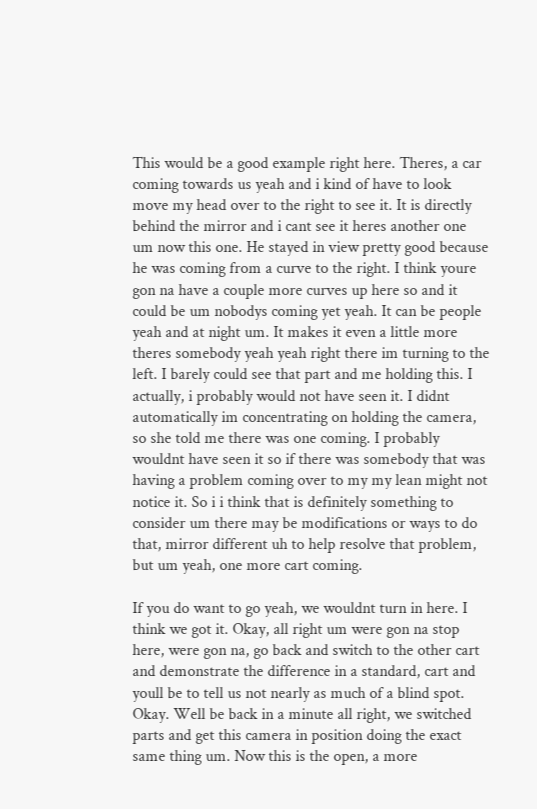This would be a good example right here. Theres, a car coming towards us yeah and i kind of have to look move my head over to the right to see it. It is directly behind the mirror and i cant see it heres another one um now this one. He stayed in view pretty good because he was coming from a curve to the right. I think youre gon na have a couple more curves up here so and it could be um nobodys coming yet yeah. It can be people yeah and at night um. It makes it even a little more theres somebody yeah yeah right there im turning to the left. I barely could see that part and me holding this. I actually, i probably would not have seen it. I didnt automatically im concentrating on holding the camera, so she told me there was one coming. I probably wouldnt have seen it so if there was somebody that was having a problem coming over to my my lean might not notice it. So i i think that is definitely something to consider um there may be modifications or ways to do that, mirror different uh to help resolve that problem, but um yeah, one more cart coming.

If you do want to go yeah, we wouldnt turn in here. I think we got it. Okay, all right um were gon na stop here, were gon na, go back and switch to the other cart and demonstrate the difference in a standard, cart and youll be to tell us not nearly as much of a blind spot. Okay. Well be back in a minute all right, we switched parts and get this camera in position doing the exact same thing um. Now this is the open, a more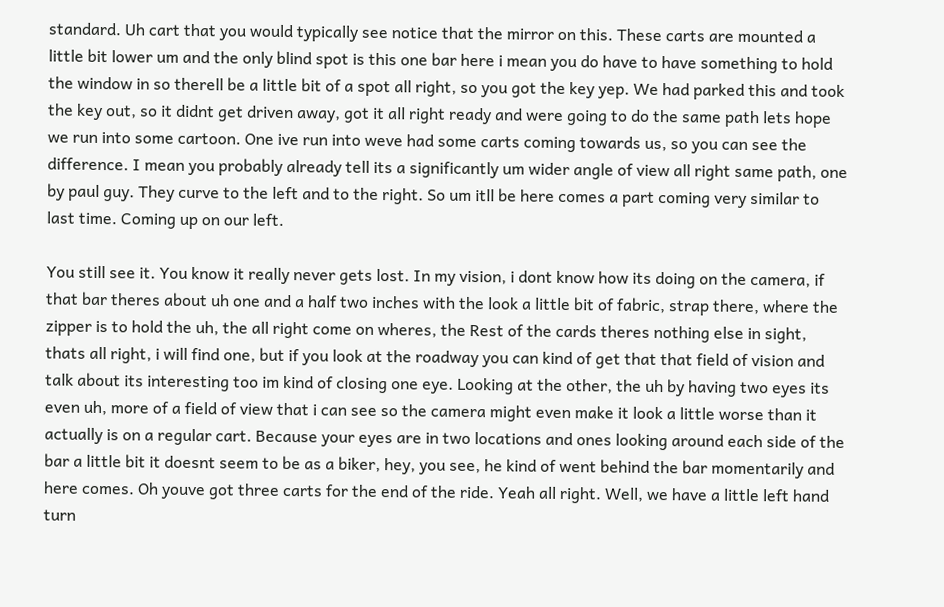standard. Uh cart that you would typically see notice that the mirror on this. These carts are mounted a little bit lower um and the only blind spot is this one bar here i mean you do have to have something to hold the window in so therell be a little bit of a spot all right, so you got the key yep. We had parked this and took the key out, so it didnt get driven away, got it all right ready and were going to do the same path lets hope we run into some cartoon. One ive run into weve had some carts coming towards us, so you can see the difference. I mean you probably already tell its a significantly um wider angle of view all right same path, one by paul guy. They curve to the left and to the right. So um itll be here comes a part coming very similar to last time. Coming up on our left.

You still see it. You know it really never gets lost. In my vision, i dont know how its doing on the camera, if that bar theres about uh one and a half two inches with the look a little bit of fabric, strap there, where the zipper is to hold the uh, the all right come on wheres, the Rest of the cards theres nothing else in sight, thats all right, i will find one, but if you look at the roadway you can kind of get that that field of vision and talk about its interesting too im kind of closing one eye. Looking at the other, the uh by having two eyes its even uh, more of a field of view that i can see so the camera might even make it look a little worse than it actually is on a regular cart. Because your eyes are in two locations and ones looking around each side of the bar a little bit it doesnt seem to be as a biker, hey, you see, he kind of went behind the bar momentarily and here comes. Oh youve got three carts for the end of the ride. Yeah all right. Well, we have a little left hand turn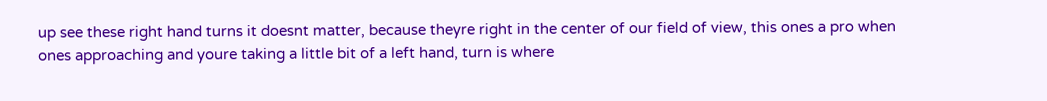up see these right hand turns it doesnt matter, because theyre right in the center of our field of view, this ones a pro when ones approaching and youre taking a little bit of a left hand, turn is where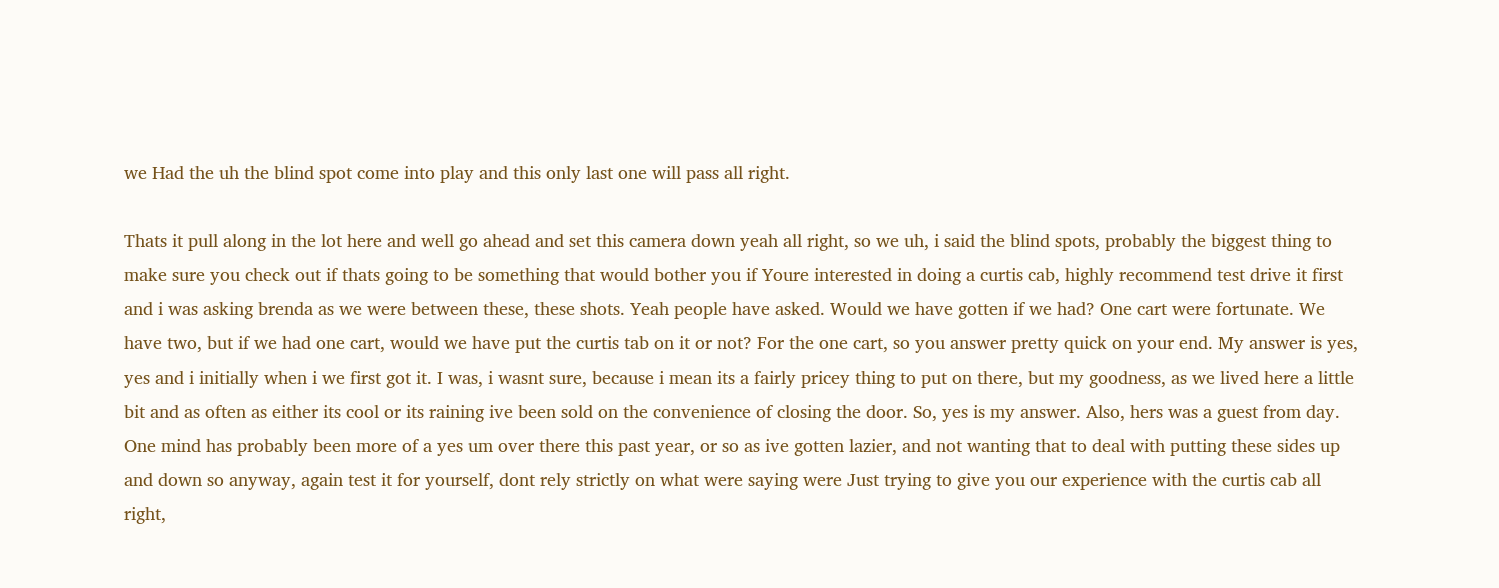we Had the uh the blind spot come into play and this only last one will pass all right.

Thats it pull along in the lot here and well go ahead and set this camera down yeah all right, so we uh, i said the blind spots, probably the biggest thing to make sure you check out if thats going to be something that would bother you if Youre interested in doing a curtis cab, highly recommend test drive it first and i was asking brenda as we were between these, these shots. Yeah people have asked. Would we have gotten if we had? One cart were fortunate. We have two, but if we had one cart, would we have put the curtis tab on it or not? For the one cart, so you answer pretty quick on your end. My answer is yes, yes and i initially when i we first got it. I was, i wasnt sure, because i mean its a fairly pricey thing to put on there, but my goodness, as we lived here a little bit and as often as either its cool or its raining ive been sold on the convenience of closing the door. So, yes is my answer. Also, hers was a guest from day. One mind has probably been more of a yes um over there this past year, or so as ive gotten lazier, and not wanting that to deal with putting these sides up and down so anyway, again test it for yourself, dont rely strictly on what were saying were Just trying to give you our experience with the curtis cab all right,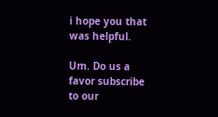i hope you that was helpful.

Um. Do us a favor subscribe to our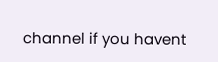channel if you havent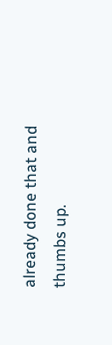already done that and thumbs up.